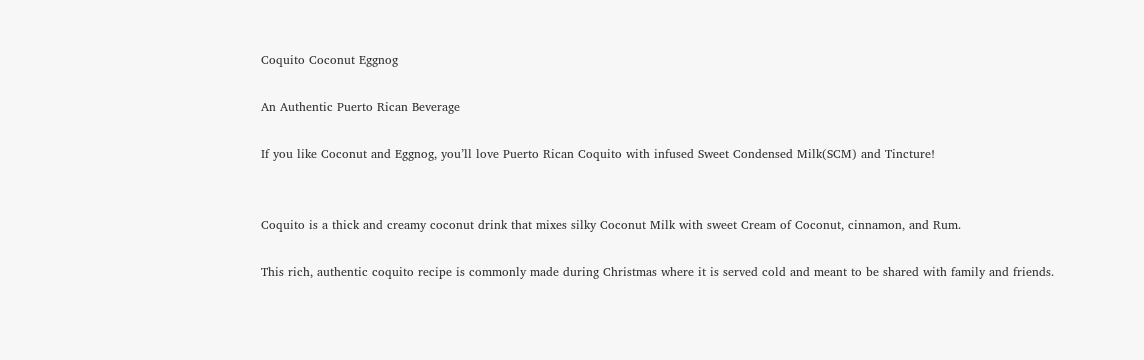Coquito Coconut Eggnog

An Authentic Puerto Rican Beverage

If you like Coconut and Eggnog, you’ll love Puerto Rican Coquito with infused Sweet Condensed Milk(SCM) and Tincture!


Coquito is a thick and creamy coconut drink that mixes silky Coconut Milk with sweet Cream of Coconut, cinnamon, and Rum.

This rich, authentic coquito recipe is commonly made during Christmas where it is served cold and meant to be shared with family and friends.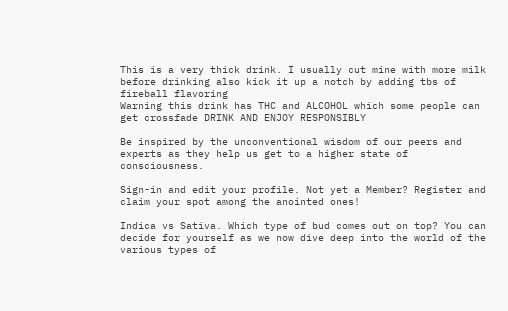This is a very thick drink. I usually cut mine with more milk before drinking also kick it up a notch by adding tbs of fireball flavoring
Warning this drink has THC and ALCOHOL which some people can get crossfade DRINK AND ENJOY RESPONSIBLY

Be inspired by the unconventional wisdom of our peers and experts as they help us get to a higher state of consciousness.

Sign-in and edit your profile. Not yet a Member? Register and claim your spot among the anointed ones!

Indica vs Sativa. Which type of bud comes out on top? You can decide for yourself as we now dive deep into the world of the various types of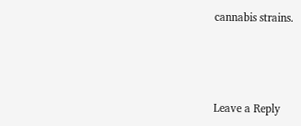cannabis strains.



Leave a Reply